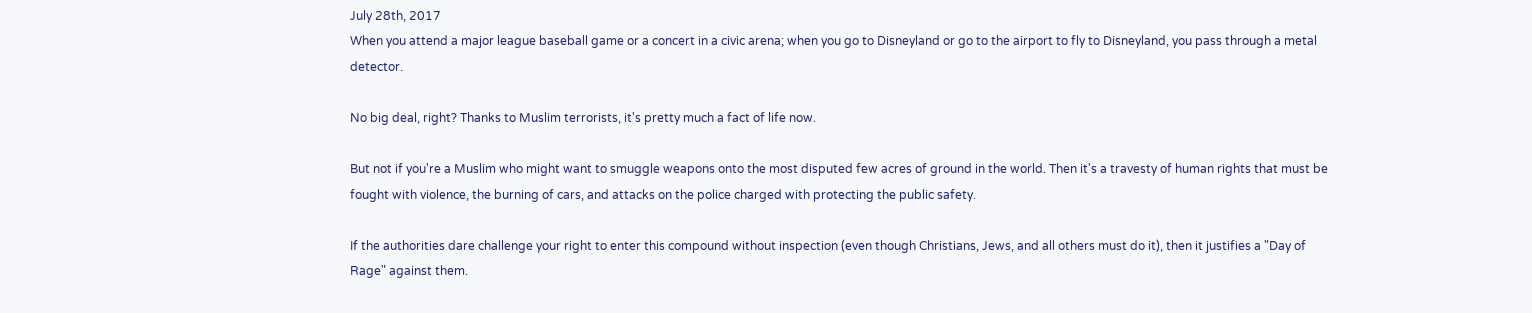July 28th, 2017
When you attend a major league baseball game or a concert in a civic arena; when you go to Disneyland or go to the airport to fly to Disneyland, you pass through a metal detector.

No big deal, right? Thanks to Muslim terrorists, it's pretty much a fact of life now.

But not if you're a Muslim who might want to smuggle weapons onto the most disputed few acres of ground in the world. Then it's a travesty of human rights that must be fought with violence, the burning of cars, and attacks on the police charged with protecting the public safety.

If the authorities dare challenge your right to enter this compound without inspection (even though Christians, Jews, and all others must do it), then it justifies a "Day of Rage" against them.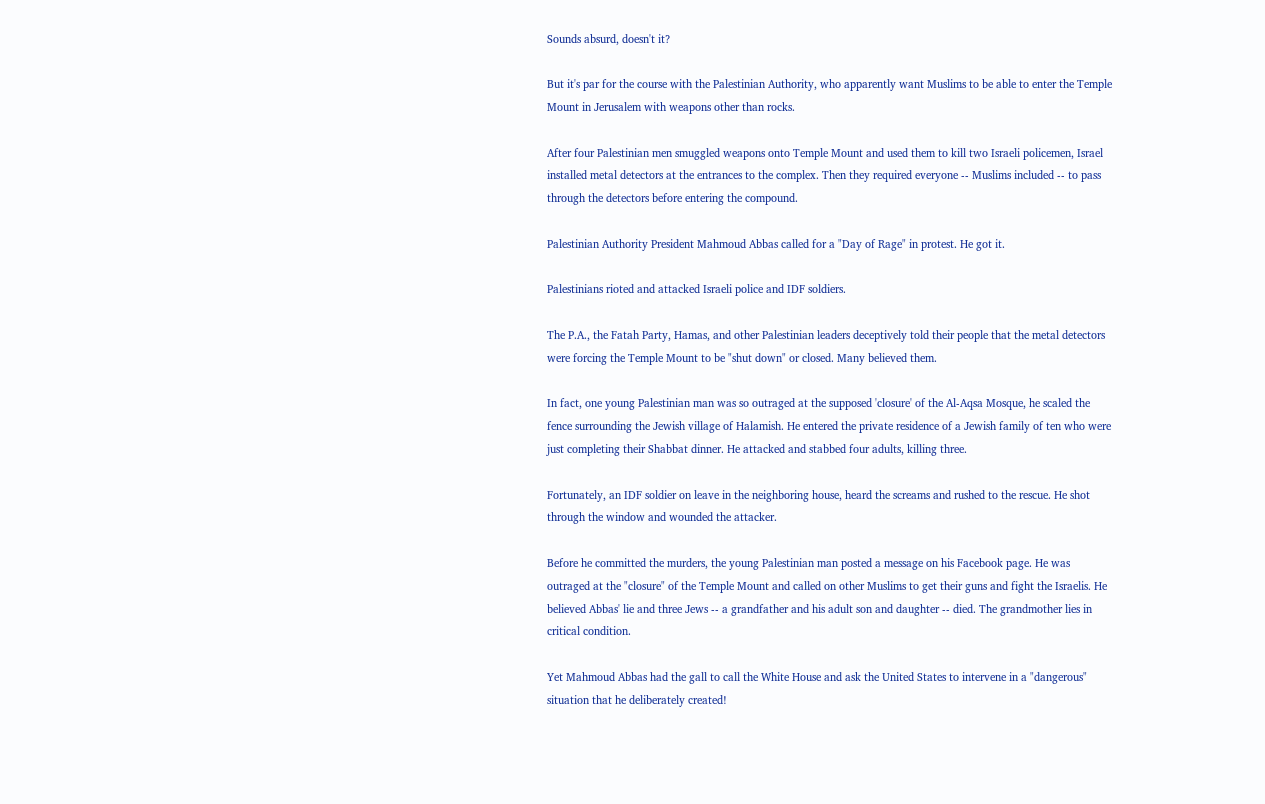Sounds absurd, doesn't it?

But it's par for the course with the Palestinian Authority, who apparently want Muslims to be able to enter the Temple Mount in Jerusalem with weapons other than rocks.

After four Palestinian men smuggled weapons onto Temple Mount and used them to kill two Israeli policemen, Israel installed metal detectors at the entrances to the complex. Then they required everyone -- Muslims included -- to pass through the detectors before entering the compound.

Palestinian Authority President Mahmoud Abbas called for a "Day of Rage" in protest. He got it.

Palestinians rioted and attacked Israeli police and IDF soldiers.

The P.A., the Fatah Party, Hamas, and other Palestinian leaders deceptively told their people that the metal detectors were forcing the Temple Mount to be "shut down" or closed. Many believed them.

In fact, one young Palestinian man was so outraged at the supposed 'closure' of the Al-Aqsa Mosque, he scaled the fence surrounding the Jewish village of Halamish. He entered the private residence of a Jewish family of ten who were just completing their Shabbat dinner. He attacked and stabbed four adults, killing three.

Fortunately, an IDF soldier on leave in the neighboring house, heard the screams and rushed to the rescue. He shot through the window and wounded the attacker.

Before he committed the murders, the young Palestinian man posted a message on his Facebook page. He was outraged at the "closure" of the Temple Mount and called on other Muslims to get their guns and fight the Israelis. He believed Abbas' lie and three Jews -- a grandfather and his adult son and daughter -- died. The grandmother lies in critical condition.

Yet Mahmoud Abbas had the gall to call the White House and ask the United States to intervene in a "dangerous" situation that he deliberately created!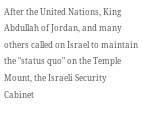After the United Nations, King Abdullah of Jordan, and many others called on Israel to maintain the "status quo" on the Temple Mount, the Israeli Security Cabinet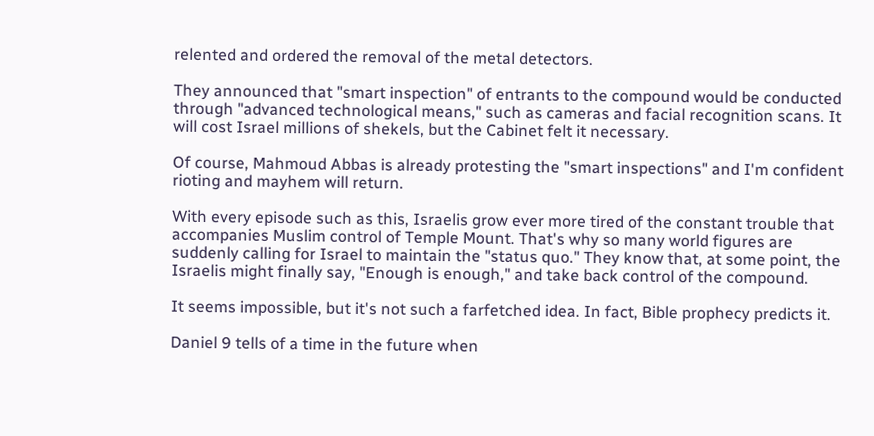relented and ordered the removal of the metal detectors.

They announced that "smart inspection" of entrants to the compound would be conducted through "advanced technological means," such as cameras and facial recognition scans. It will cost Israel millions of shekels, but the Cabinet felt it necessary.

Of course, Mahmoud Abbas is already protesting the "smart inspections" and I'm confident rioting and mayhem will return.

With every episode such as this, Israelis grow ever more tired of the constant trouble that accompanies Muslim control of Temple Mount. That's why so many world figures are suddenly calling for Israel to maintain the "status quo." They know that, at some point, the Israelis might finally say, "Enough is enough," and take back control of the compound.

It seems impossible, but it's not such a farfetched idea. In fact, Bible prophecy predicts it.

Daniel 9 tells of a time in the future when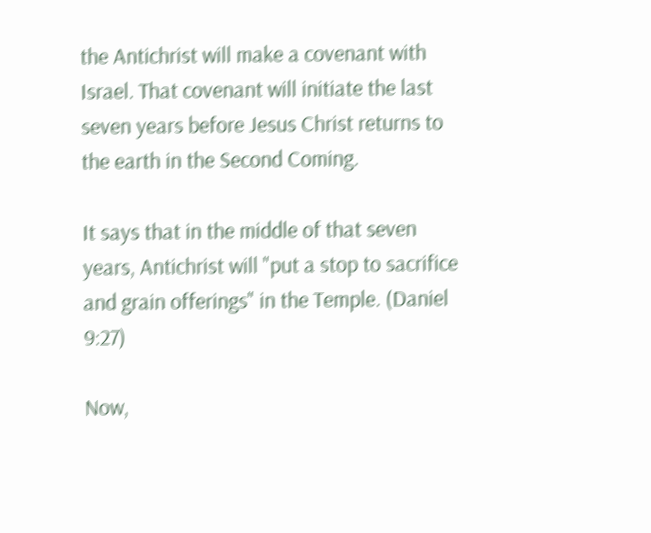the Antichrist will make a covenant with Israel. That covenant will initiate the last seven years before Jesus Christ returns to the earth in the Second Coming.

It says that in the middle of that seven years, Antichrist will "put a stop to sacrifice and grain offerings" in the Temple. (Daniel 9:27)

Now,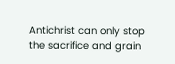Antichrist can only stop the sacrifice and grain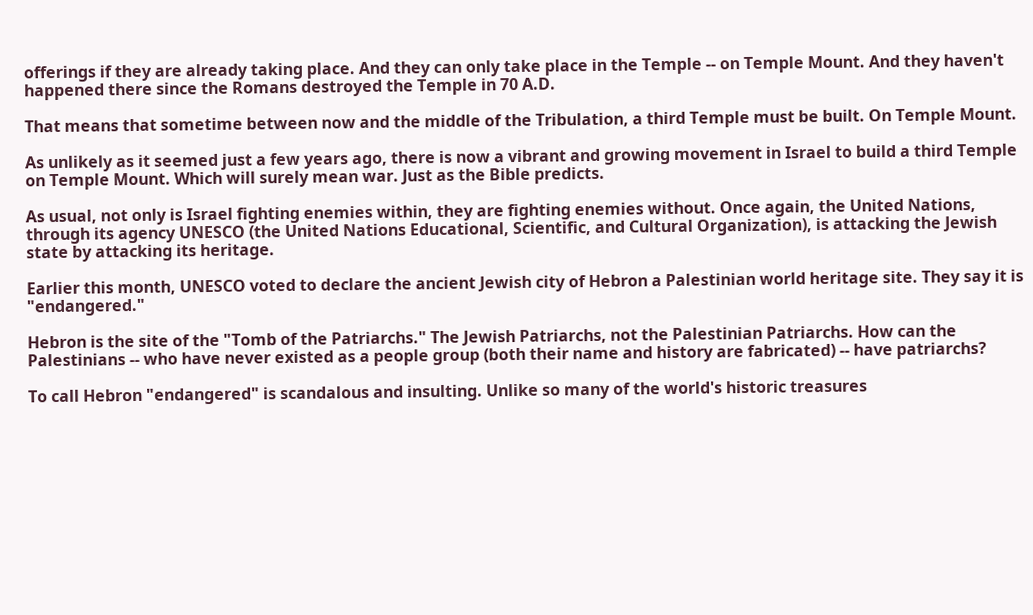offerings if they are already taking place. And they can only take place in the Temple -- on Temple Mount. And they haven't happened there since the Romans destroyed the Temple in 70 A.D.

That means that sometime between now and the middle of the Tribulation, a third Temple must be built. On Temple Mount.

As unlikely as it seemed just a few years ago, there is now a vibrant and growing movement in Israel to build a third Temple on Temple Mount. Which will surely mean war. Just as the Bible predicts.

As usual, not only is Israel fighting enemies within, they are fighting enemies without. Once again, the United Nations, through its agency UNESCO (the United Nations Educational, Scientific, and Cultural Organization), is attacking the Jewish state by attacking its heritage.

Earlier this month, UNESCO voted to declare the ancient Jewish city of Hebron a Palestinian world heritage site. They say it is "endangered."

Hebron is the site of the "Tomb of the Patriarchs." The Jewish Patriarchs, not the Palestinian Patriarchs. How can the Palestinians -- who have never existed as a people group (both their name and history are fabricated) -- have patriarchs?

To call Hebron "endangered" is scandalous and insulting. Unlike so many of the world's historic treasures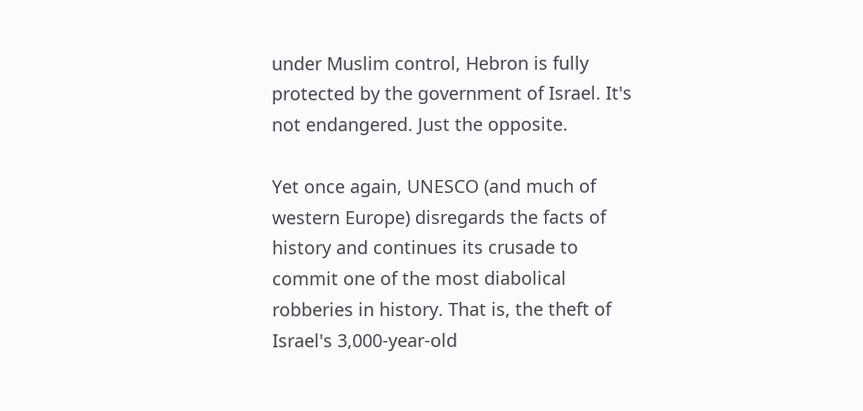under Muslim control, Hebron is fully protected by the government of Israel. It's not endangered. Just the opposite.

Yet once again, UNESCO (and much of western Europe) disregards the facts of history and continues its crusade to commit one of the most diabolical robberies in history. That is, the theft of Israel's 3,000-year-old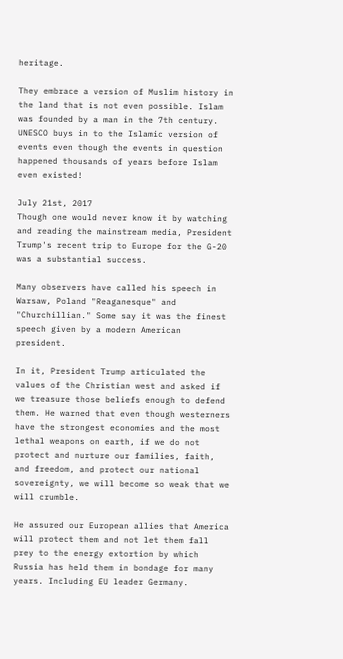heritage.

They embrace a version of Muslim history in the land that is not even possible. Islam was founded by a man in the 7th century. UNESCO buys in to the Islamic version of events even though the events in question happened thousands of years before Islam even existed!

July 21st, 2017
Though one would never know it by watching and reading the mainstream media, President Trump's recent trip to Europe for the G-20 was a substantial success.

Many observers have called his speech in Warsaw, Poland "Reaganesque" and "Churchillian." Some say it was the finest speech given by a modern American president.

In it, President Trump articulated the values of the Christian west and asked if we treasure those beliefs enough to defend them. He warned that even though westerners have the strongest economies and the most lethal weapons on earth, if we do not protect and nurture our families, faith, and freedom, and protect our national sovereignty, we will become so weak that we will crumble.

He assured our European allies that America will protect them and not let them fall prey to the energy extortion by which Russia has held them in bondage for many years. Including EU leader Germany.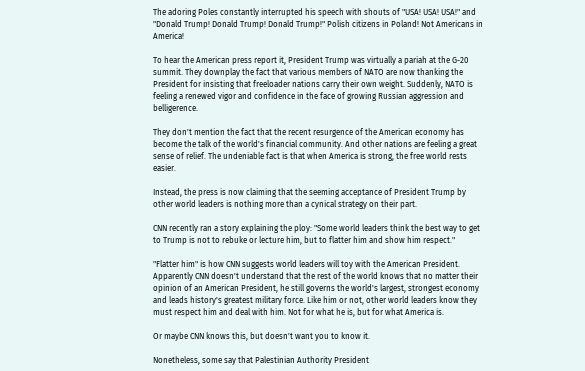The adoring Poles constantly interrupted his speech with shouts of "USA! USA! USA!" and "Donald Trump! Donald Trump! Donald Trump!" Polish citizens in Poland! Not Americans in America!

To hear the American press report it, President Trump was virtually a pariah at the G-20 summit. They downplay the fact that various members of NATO are now thanking the President for insisting that freeloader nations carry their own weight. Suddenly, NATO is feeling a renewed vigor and confidence in the face of growing Russian aggression and belligerence.

They don't mention the fact that the recent resurgence of the American economy has become the talk of the world's financial community. And other nations are feeling a great sense of relief. The undeniable fact is that when America is strong, the free world rests easier.

Instead, the press is now claiming that the seeming acceptance of President Trump by other world leaders is nothing more than a cynical strategy on their part.

CNN recently ran a story explaining the ploy: "Some world leaders think the best way to get to Trump is not to rebuke or lecture him, but to flatter him and show him respect."

"Flatter him" is how CNN suggests world leaders will toy with the American President. Apparently CNN doesn't understand that the rest of the world knows that no matter their opinion of an American President, he still governs the world's largest, strongest economy and leads history's greatest military force. Like him or not, other world leaders know they must respect him and deal with him. Not for what he is, but for what America is.

Or maybe CNN knows this, but doesn't want you to know it.

Nonetheless, some say that Palestinian Authority President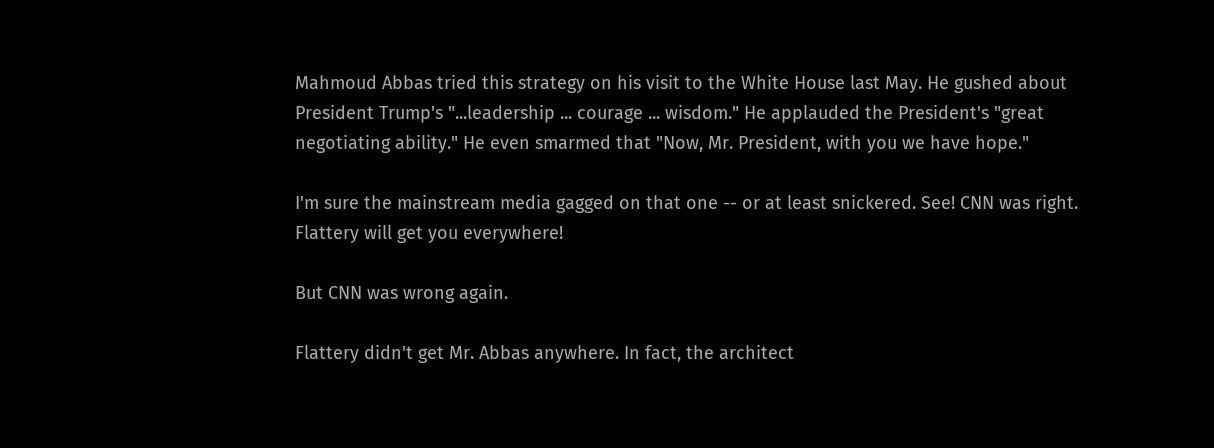Mahmoud Abbas tried this strategy on his visit to the White House last May. He gushed about President Trump's "...leadership ... courage ... wisdom." He applauded the President's "great negotiating ability." He even smarmed that "Now, Mr. President, with you we have hope."

I'm sure the mainstream media gagged on that one -- or at least snickered. See! CNN was right. Flattery will get you everywhere!

But CNN was wrong again.

Flattery didn't get Mr. Abbas anywhere. In fact, the architect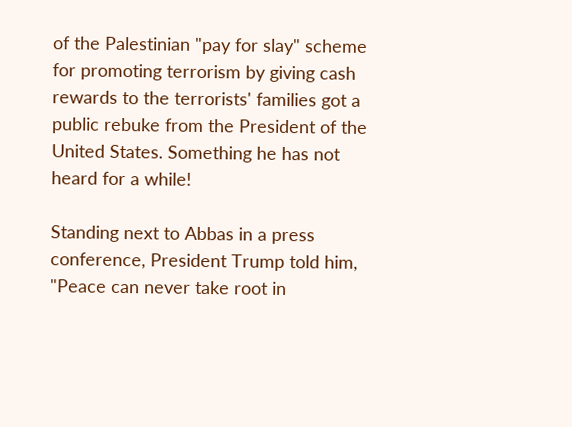of the Palestinian "pay for slay" scheme for promoting terrorism by giving cash rewards to the terrorists' families got a public rebuke from the President of the United States. Something he has not heard for a while!

Standing next to Abbas in a press conference, President Trump told him, "Peace can never take root in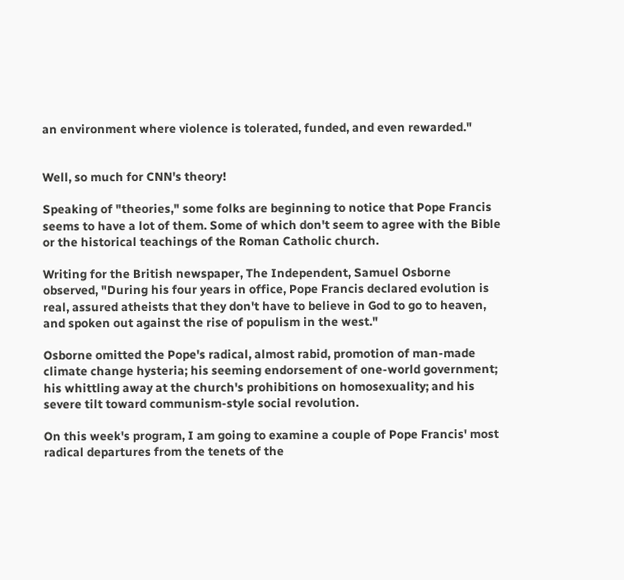an environment where violence is tolerated, funded, and even rewarded."


Well, so much for CNN's theory!

Speaking of "theories," some folks are beginning to notice that Pope Francis seems to have a lot of them. Some of which don't seem to agree with the Bible or the historical teachings of the Roman Catholic church.

Writing for the British newspaper, The Independent, Samuel Osborne observed, "During his four years in office, Pope Francis declared evolution is real, assured atheists that they don't have to believe in God to go to heaven, and spoken out against the rise of populism in the west."

Osborne omitted the Pope's radical, almost rabid, promotion of man-made climate change hysteria; his seeming endorsement of one-world government; his whittling away at the church's prohibitions on homosexuality; and his severe tilt toward communism-style social revolution.

On this week's program, I am going to examine a couple of Pope Francis' most radical departures from the tenets of the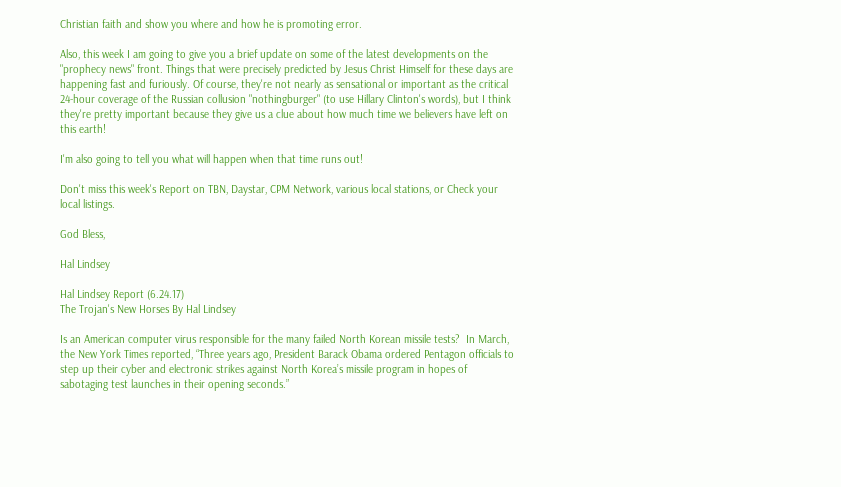Christian faith and show you where and how he is promoting error.

Also, this week I am going to give you a brief update on some of the latest developments on the "prophecy news" front. Things that were precisely predicted by Jesus Christ Himself for these days are happening fast and furiously. Of course, they're not nearly as sensational or important as the critical 24-hour coverage of the Russian collusion "nothingburger" (to use Hillary Clinton's words), but I think they're pretty important because they give us a clue about how much time we believers have left on this earth!

I'm also going to tell you what will happen when that time runs out!

Don't miss this week's Report on TBN, Daystar, CPM Network, various local stations, or Check your local listings.

God Bless,

Hal Lindsey

Hal Lindsey Report (6.24.17)
The Trojan's New Horses By Hal Lindsey

Is an American computer virus responsible for the many failed North Korean missile tests?  In March, the New York Times reported, “Three years ago, President Barack Obama ordered Pentagon officials to step up their cyber and electronic strikes against North Korea’s missile program in hopes of sabotaging test launches in their opening seconds.”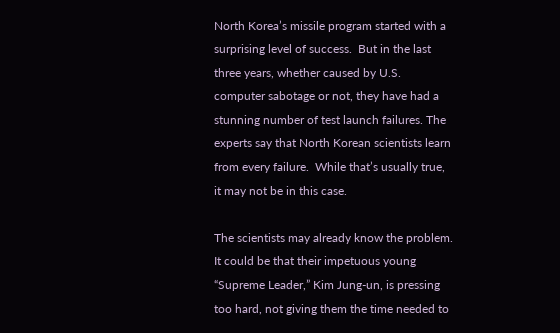North Korea’s missile program started with a surprising level of success.  But in the last three years, whether caused by U.S. computer sabotage or not, they have had a stunning number of test launch failures. The experts say that North Korean scientists learn from every failure.  While that’s usually true, it may not be in this case.

The scientists may already know the problem.  It could be that their impetuous young “Supreme Leader,” Kim Jung-un, is pressing too hard, not giving them the time needed to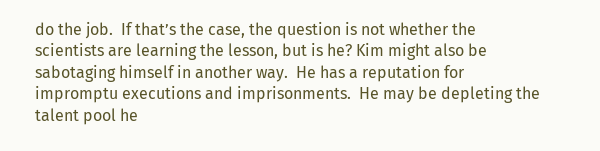do the job.  If that’s the case, the question is not whether the scientists are learning the lesson, but is he? Kim might also be sabotaging himself in another way.  He has a reputation for impromptu executions and imprisonments.  He may be depleting the talent pool he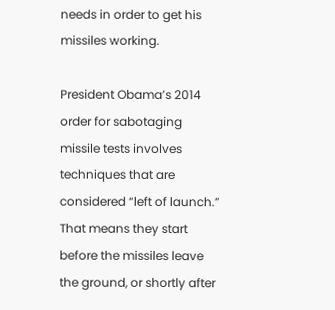needs in order to get his missiles working.

President Obama’s 2014 order for sabotaging missile tests involves techniques that are considered “left of launch.”  That means they start before the missiles leave the ground, or shortly after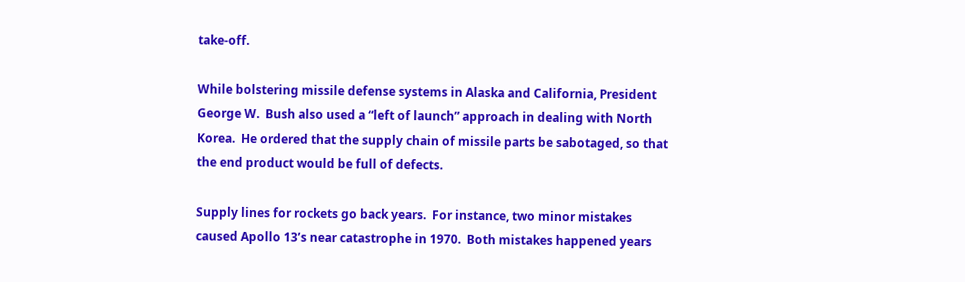take-off.

While bolstering missile defense systems in Alaska and California, President George W.  Bush also used a “left of launch” approach in dealing with North Korea.  He ordered that the supply chain of missile parts be sabotaged, so that the end product would be full of defects.

Supply lines for rockets go back years.  For instance, two minor mistakes caused Apollo 13’s near catastrophe in 1970.  Both mistakes happened years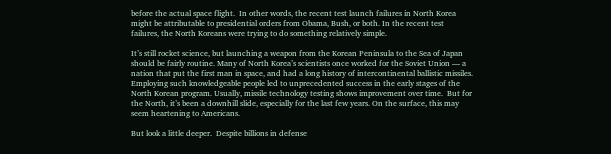before the actual space flight.  In other words, the recent test launch failures in North Korea might be attributable to presidential orders from Obama, Bush, or both. In the recent test failures, the North Koreans were trying to do something relatively simple.

It’s still rocket science, but launching a weapon from the Korean Peninsula to the Sea of Japan should be fairly routine. Many of North Korea’s scientists once worked for the Soviet Union — a nation that put the first man in space, and had a long history of intercontinental ballistic missiles.  Employing such knowledgeable people led to unprecedented success in the early stages of the North Korean program. Usually, missile technology testing shows improvement over time.  But for the North, it’s been a downhill slide, especially for the last few years. On the surface, this may seem heartening to Americans.

But look a little deeper.  Despite billions in defense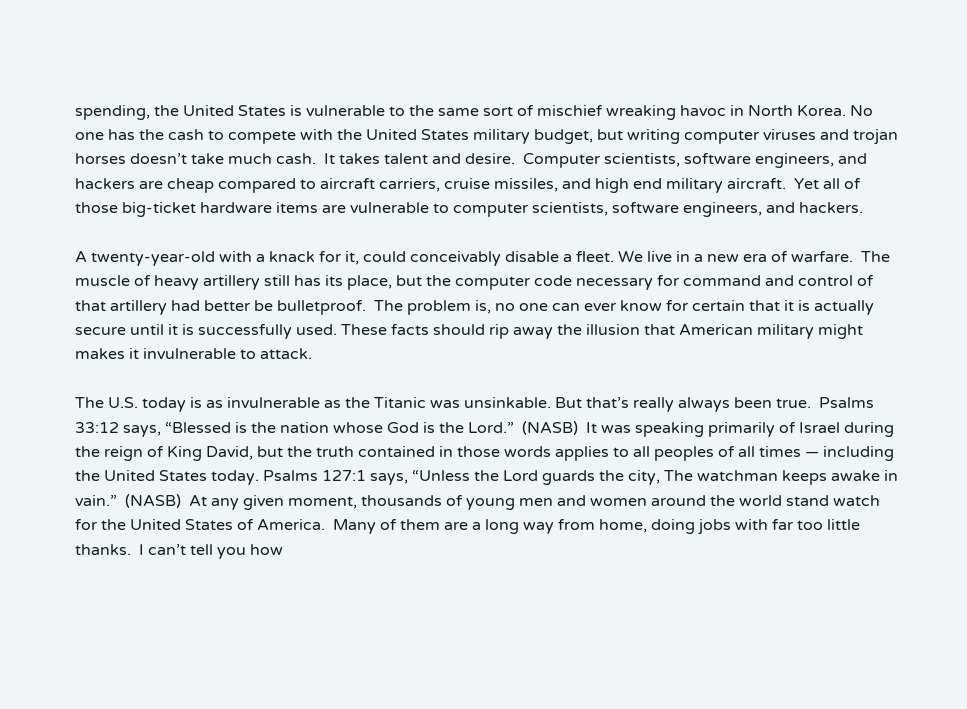spending, the United States is vulnerable to the same sort of mischief wreaking havoc in North Korea. No one has the cash to compete with the United States military budget, but writing computer viruses and trojan horses doesn’t take much cash.  It takes talent and desire.  Computer scientists, software engineers, and hackers are cheap compared to aircraft carriers, cruise missiles, and high end military aircraft.  Yet all of those big-ticket hardware items are vulnerable to computer scientists, software engineers, and hackers.

A twenty-year-old with a knack for it, could conceivably disable a fleet. We live in a new era of warfare.  The muscle of heavy artillery still has its place, but the computer code necessary for command and control of that artillery had better be bulletproof.  The problem is, no one can ever know for certain that it is actually secure until it is successfully used. These facts should rip away the illusion that American military might makes it invulnerable to attack.

The U.S. today is as invulnerable as the Titanic was unsinkable. But that’s really always been true.  Psalms 33:12 says, “Blessed is the nation whose God is the Lord.”  (NASB)  It was speaking primarily of Israel during the reign of King David, but the truth contained in those words applies to all peoples of all times — including the United States today. Psalms 127:1 says, “Unless the Lord guards the city, The watchman keeps awake in vain.”  (NASB)  At any given moment, thousands of young men and women around the world stand watch for the United States of America.  Many of them are a long way from home, doing jobs with far too little thanks.  I can’t tell you how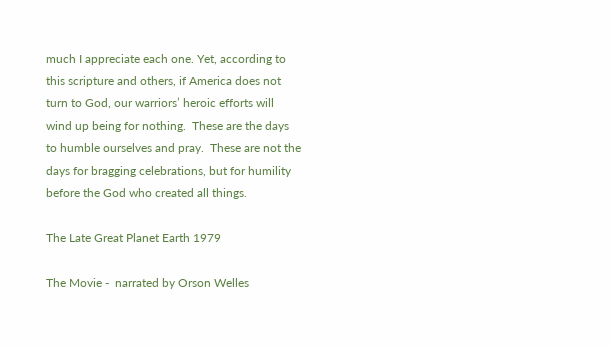much I appreciate each one. Yet, according to this scripture and others, if America does not turn to God, our warriors’ heroic efforts will wind up being for nothing.  These are the days to humble ourselves and pray.  These are not the days for bragging celebrations, but for humility before the God who created all things.

The Late Great Planet Earth 1979

The Movie -  narrated by Orson Welles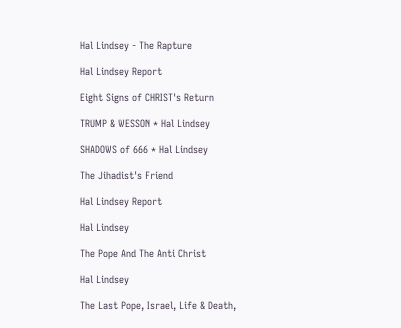Hal Lindsey - The Rapture

Hal Lindsey Report

Eight Signs of CHRIST's Return

TRUMP & WESSON * Hal Lindsey

SHADOWS of 666 * Hal Lindsey

The Jihadist's Friend

Hal Lindsey Report

Hal Lindsey

The Pope And The Anti Christ

Hal Lindsey

The Last Pope, Israel, Life & Death,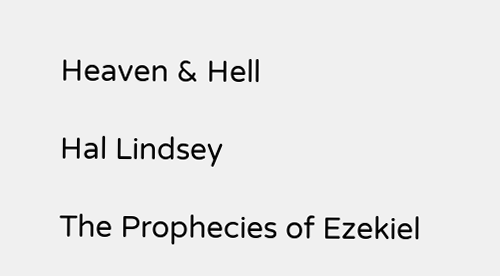Heaven & Hell

Hal Lindsey

The Prophecies of Ezekiel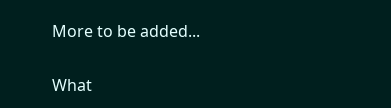More to be added...

What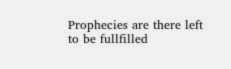Prophecies are there left to be fullfilled